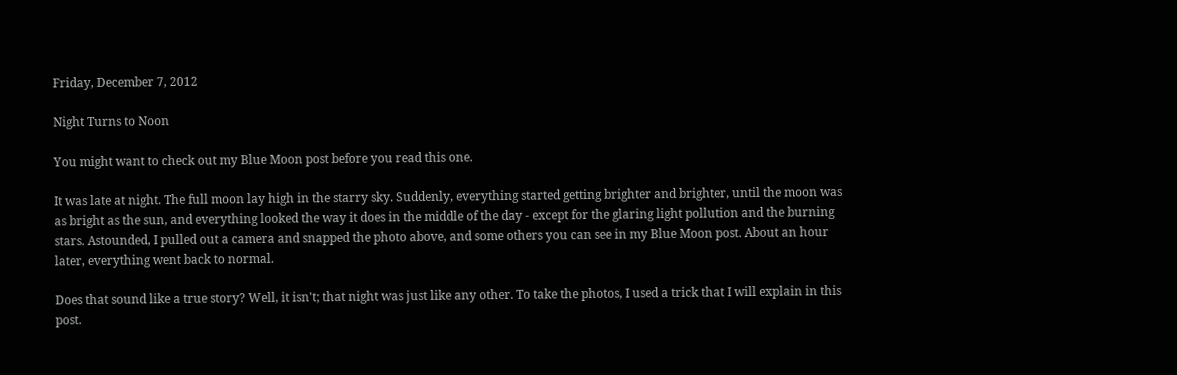Friday, December 7, 2012

Night Turns to Noon

You might want to check out my Blue Moon post before you read this one.

It was late at night. The full moon lay high in the starry sky. Suddenly, everything started getting brighter and brighter, until the moon was as bright as the sun, and everything looked the way it does in the middle of the day - except for the glaring light pollution and the burning stars. Astounded, I pulled out a camera and snapped the photo above, and some others you can see in my Blue Moon post. About an hour later, everything went back to normal.

Does that sound like a true story? Well, it isn't; that night was just like any other. To take the photos, I used a trick that I will explain in this post.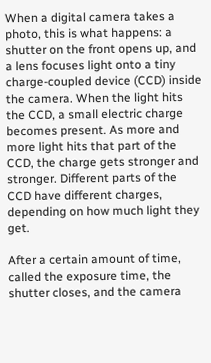When a digital camera takes a photo, this is what happens: a shutter on the front opens up, and a lens focuses light onto a tiny charge-coupled device (CCD) inside the camera. When the light hits the CCD, a small electric charge becomes present. As more and more light hits that part of the CCD, the charge gets stronger and stronger. Different parts of the CCD have different charges, depending on how much light they get.

After a certain amount of time, called the exposure time, the shutter closes, and the camera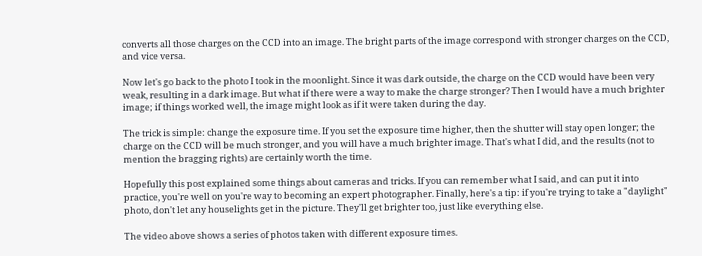converts all those charges on the CCD into an image. The bright parts of the image correspond with stronger charges on the CCD, and vice versa.

Now let's go back to the photo I took in the moonlight. Since it was dark outside, the charge on the CCD would have been very weak, resulting in a dark image. But what if there were a way to make the charge stronger? Then I would have a much brighter image; if things worked well, the image might look as if it were taken during the day.

The trick is simple: change the exposure time. If you set the exposure time higher, then the shutter will stay open longer; the charge on the CCD will be much stronger, and you will have a much brighter image. That's what I did, and the results (not to mention the bragging rights) are certainly worth the time.

Hopefully this post explained some things about cameras and tricks. If you can remember what I said, and can put it into practice, you're well on you're way to becoming an expert photographer. Finally, here's a tip: if you're trying to take a "daylight" photo, don't let any houselights get in the picture. They'll get brighter too, just like everything else.

The video above shows a series of photos taken with different exposure times.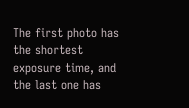The first photo has the shortest exposure time, and the last one has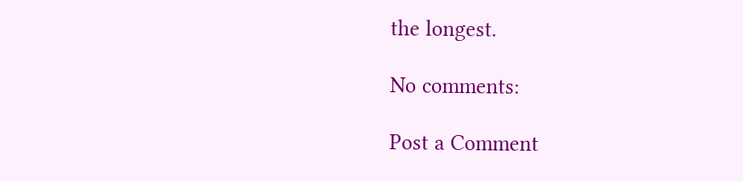the longest.

No comments:

Post a Comment